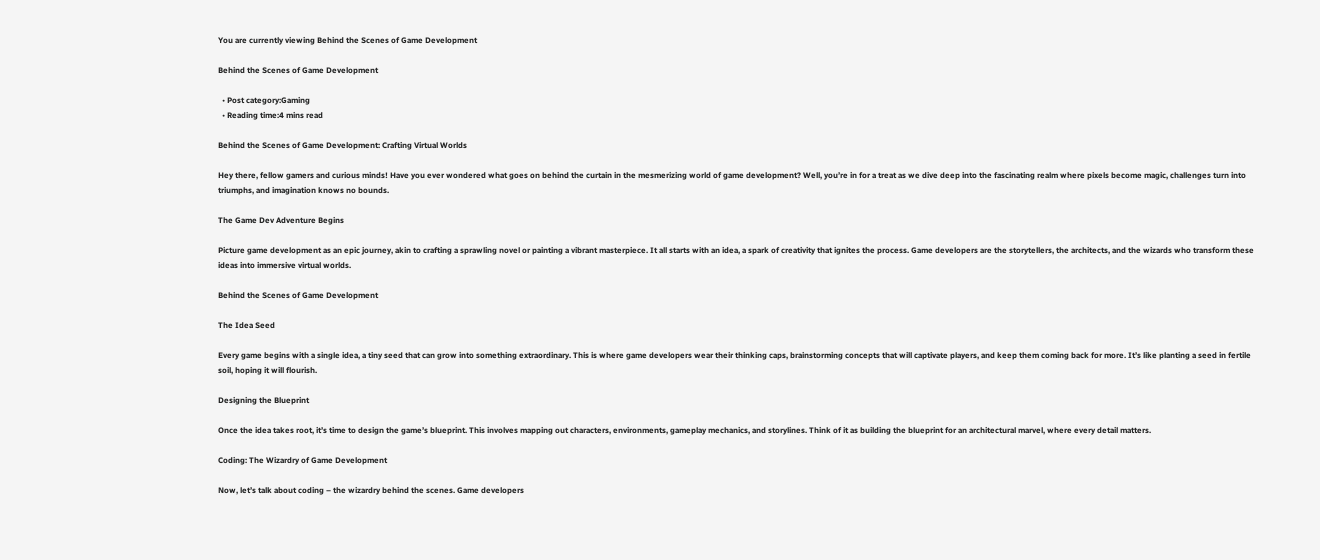You are currently viewing Behind the Scenes of Game Development

Behind the Scenes of Game Development

  • Post category:Gaming
  • Reading time:4 mins read

Behind the Scenes of Game Development: Crafting Virtual Worlds

Hey there, fellow gamers and curious minds! Have you ever wondered what goes on behind the curtain in the mesmerizing world of game development? Well, you’re in for a treat as we dive deep into the fascinating realm where pixels become magic, challenges turn into triumphs, and imagination knows no bounds.

The Game Dev Adventure Begins

Picture game development as an epic journey, akin to crafting a sprawling novel or painting a vibrant masterpiece. It all starts with an idea, a spark of creativity that ignites the process. Game developers are the storytellers, the architects, and the wizards who transform these ideas into immersive virtual worlds.

Behind the Scenes of Game Development

The Idea Seed

Every game begins with a single idea, a tiny seed that can grow into something extraordinary. This is where game developers wear their thinking caps, brainstorming concepts that will captivate players, and keep them coming back for more. It’s like planting a seed in fertile soil, hoping it will flourish.

Designing the Blueprint

Once the idea takes root, it’s time to design the game’s blueprint. This involves mapping out characters, environments, gameplay mechanics, and storylines. Think of it as building the blueprint for an architectural marvel, where every detail matters.

Coding: The Wizardry of Game Development

Now, let’s talk about coding – the wizardry behind the scenes. Game developers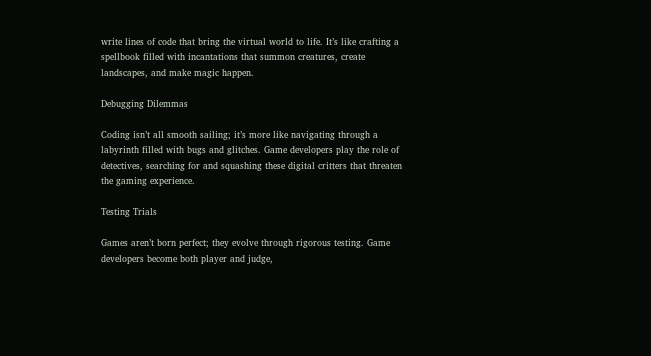write lines of code that bring the virtual world to life. It’s like crafting a spellbook filled with incantations that summon creatures, create landscapes, and make magic happen.

Debugging Dilemmas

Coding isn’t all smooth sailing; it’s more like navigating through a labyrinth filled with bugs and glitches. Game developers play the role of detectives, searching for and squashing these digital critters that threaten the gaming experience.

Testing Trials

Games aren’t born perfect; they evolve through rigorous testing. Game developers become both player and judge,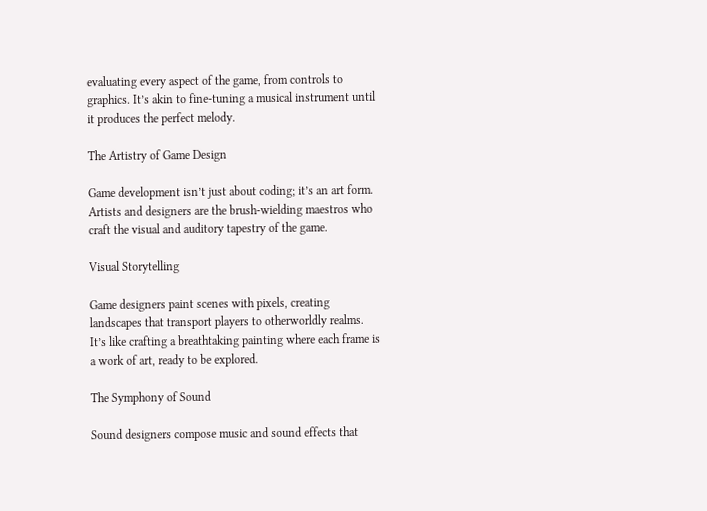evaluating every aspect of the game, from controls to graphics. It’s akin to fine-tuning a musical instrument until it produces the perfect melody.

The Artistry of Game Design

Game development isn’t just about coding; it’s an art form. Artists and designers are the brush-wielding maestros who craft the visual and auditory tapestry of the game.

Visual Storytelling

Game designers paint scenes with pixels, creating landscapes that transport players to otherworldly realms. It’s like crafting a breathtaking painting where each frame is a work of art, ready to be explored.

The Symphony of Sound

Sound designers compose music and sound effects that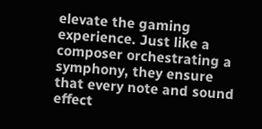elevate the gaming experience. Just like a composer orchestrating a symphony, they ensure that every note and sound effect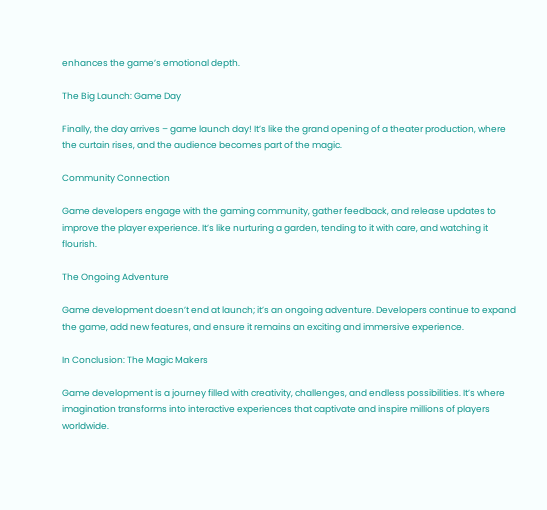enhances the game’s emotional depth.

The Big Launch: Game Day

Finally, the day arrives – game launch day! It’s like the grand opening of a theater production, where the curtain rises, and the audience becomes part of the magic.

Community Connection

Game developers engage with the gaming community, gather feedback, and release updates to improve the player experience. It’s like nurturing a garden, tending to it with care, and watching it flourish.

The Ongoing Adventure

Game development doesn’t end at launch; it’s an ongoing adventure. Developers continue to expand the game, add new features, and ensure it remains an exciting and immersive experience.

In Conclusion: The Magic Makers

Game development is a journey filled with creativity, challenges, and endless possibilities. It’s where imagination transforms into interactive experiences that captivate and inspire millions of players worldwide.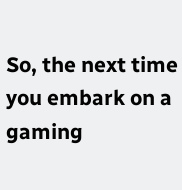So, the next time you embark on a gaming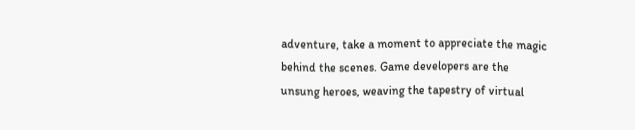adventure, take a moment to appreciate the magic behind the scenes. Game developers are the unsung heroes, weaving the tapestry of virtual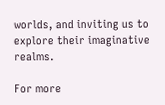worlds, and inviting us to explore their imaginative realms.

For more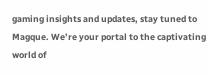gaming insights and updates, stay tuned to Magque. We’re your portal to the captivating world of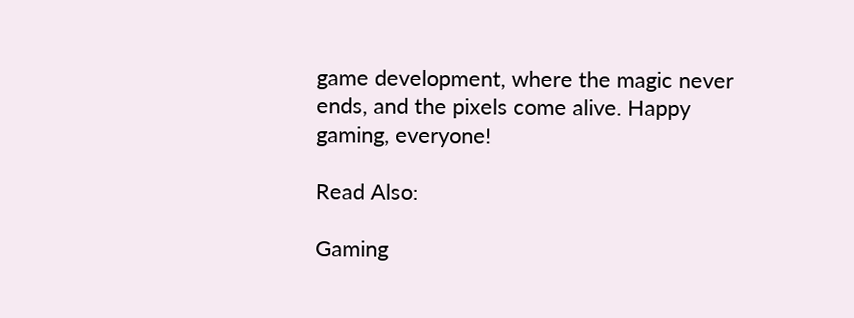game development, where the magic never ends, and the pixels come alive. Happy gaming, everyone!

Read Also:

Gaming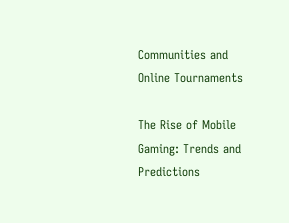Communities and Online Tournaments

The Rise of Mobile Gaming: Trends and Predictions